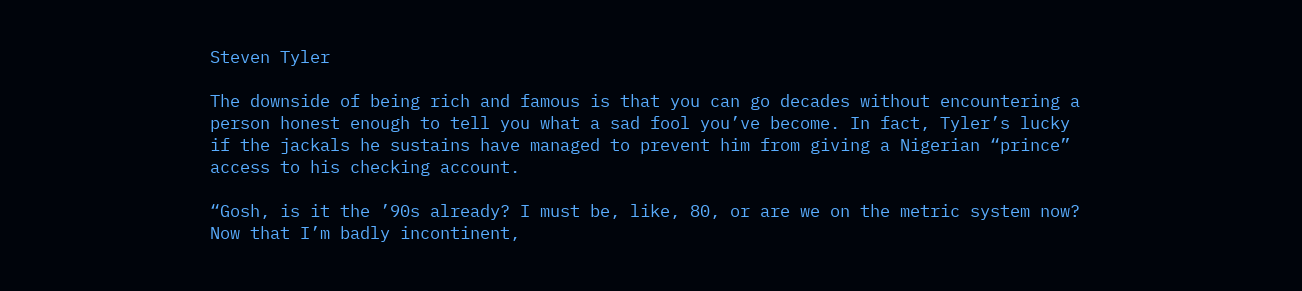Steven Tyler

The downside of being rich and famous is that you can go decades without encountering a person honest enough to tell you what a sad fool you’ve become. In fact, Tyler’s lucky if the jackals he sustains have managed to prevent him from giving a Nigerian “prince” access to his checking account.

“Gosh, is it the ’90s already? I must be, like, 80, or are we on the metric system now? Now that I’m badly incontinent,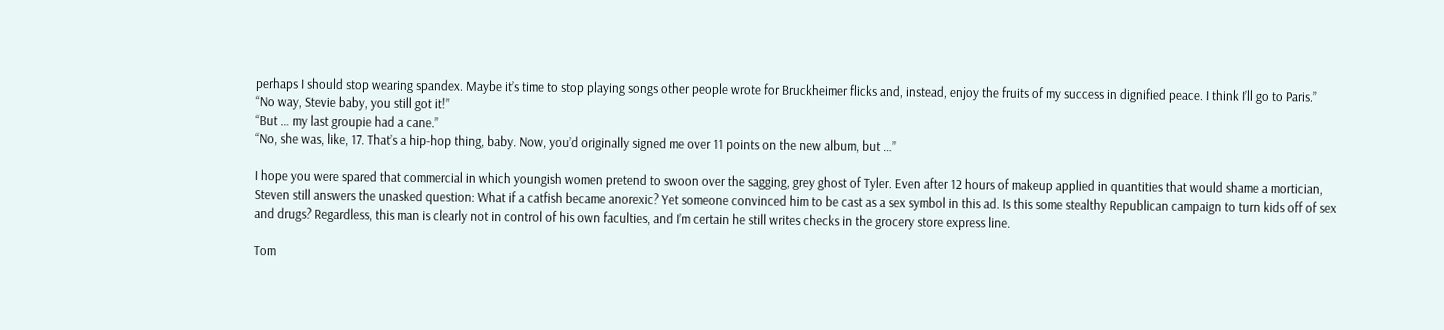perhaps I should stop wearing spandex. Maybe it’s time to stop playing songs other people wrote for Bruckheimer flicks and, instead, enjoy the fruits of my success in dignified peace. I think I’ll go to Paris.”
“No way, Stevie baby, you still got it!”
“But … my last groupie had a cane.”
“No, she was, like, 17. That’s a hip-hop thing, baby. Now, you’d originally signed me over 11 points on the new album, but …”

I hope you were spared that commercial in which youngish women pretend to swoon over the sagging, grey ghost of Tyler. Even after 12 hours of makeup applied in quantities that would shame a mortician, Steven still answers the unasked question: What if a catfish became anorexic? Yet someone convinced him to be cast as a sex symbol in this ad. Is this some stealthy Republican campaign to turn kids off of sex and drugs? Regardless, this man is clearly not in control of his own faculties, and I’m certain he still writes checks in the grocery store express line.

Tom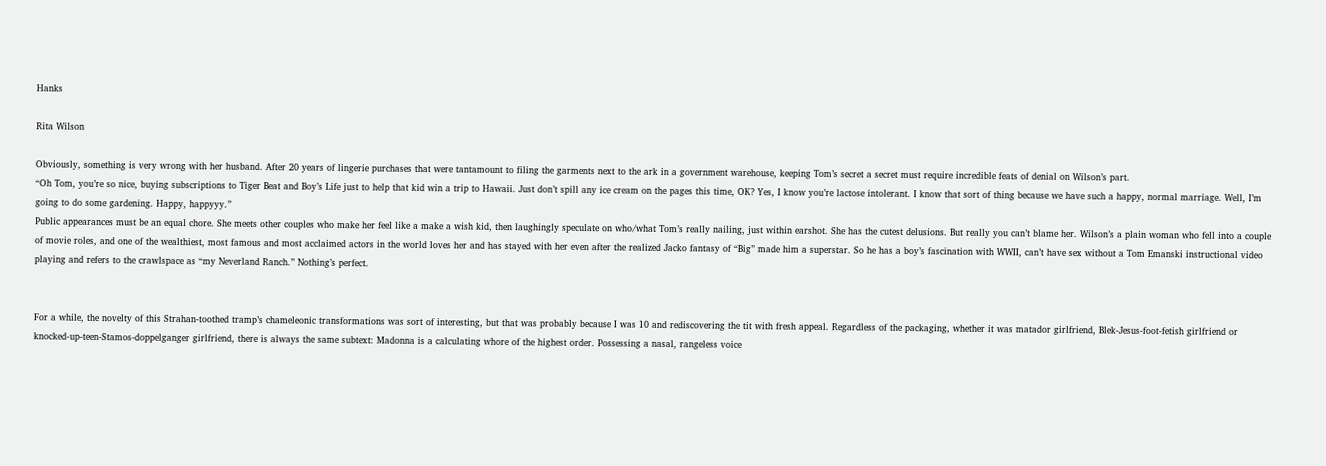Hanks

Rita Wilson

Obviously, something is very wrong with her husband. After 20 years of lingerie purchases that were tantamount to filing the garments next to the ark in a government warehouse, keeping Tom’s secret a secret must require incredible feats of denial on Wilson’s part.
“Oh Tom, you’re so nice, buying subscriptions to Tiger Beat and Boy’s Life just to help that kid win a trip to Hawaii. Just don’t spill any ice cream on the pages this time, OK? Yes, I know you’re lactose intolerant. I know that sort of thing because we have such a happy, normal marriage. Well, I’m going to do some gardening. Happy, happyyy.”
Public appearances must be an equal chore. She meets other couples who make her feel like a make a wish kid, then laughingly speculate on who/what Tom’s really nailing, just within earshot. She has the cutest delusions. But really you can’t blame her. Wilson’s a plain woman who fell into a couple of movie roles, and one of the wealthiest, most famous and most acclaimed actors in the world loves her and has stayed with her even after the realized Jacko fantasy of “Big” made him a superstar. So he has a boy’s fascination with WWII, can’t have sex without a Tom Emanski instructional video playing and refers to the crawlspace as “my Neverland Ranch.” Nothing’s perfect.


For a while, the novelty of this Strahan-toothed tramp’s chameleonic transformations was sort of interesting, but that was probably because I was 10 and rediscovering the tit with fresh appeal. Regardless of the packaging, whether it was matador girlfriend, Blek-Jesus-foot-fetish girlfriend or knocked-up-teen-Stamos-doppelganger girlfriend, there is always the same subtext: Madonna is a calculating whore of the highest order. Possessing a nasal, rangeless voice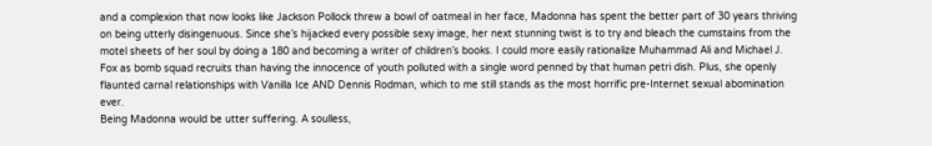and a complexion that now looks like Jackson Pollock threw a bowl of oatmeal in her face, Madonna has spent the better part of 30 years thriving on being utterly disingenuous. Since she’s hijacked every possible sexy image, her next stunning twist is to try and bleach the cumstains from the motel sheets of her soul by doing a 180 and becoming a writer of children’s books. I could more easily rationalize Muhammad Ali and Michael J. Fox as bomb squad recruits than having the innocence of youth polluted with a single word penned by that human petri dish. Plus, she openly flaunted carnal relationships with Vanilla Ice AND Dennis Rodman, which to me still stands as the most horrific pre-Internet sexual abomination ever.
Being Madonna would be utter suffering. A soulless,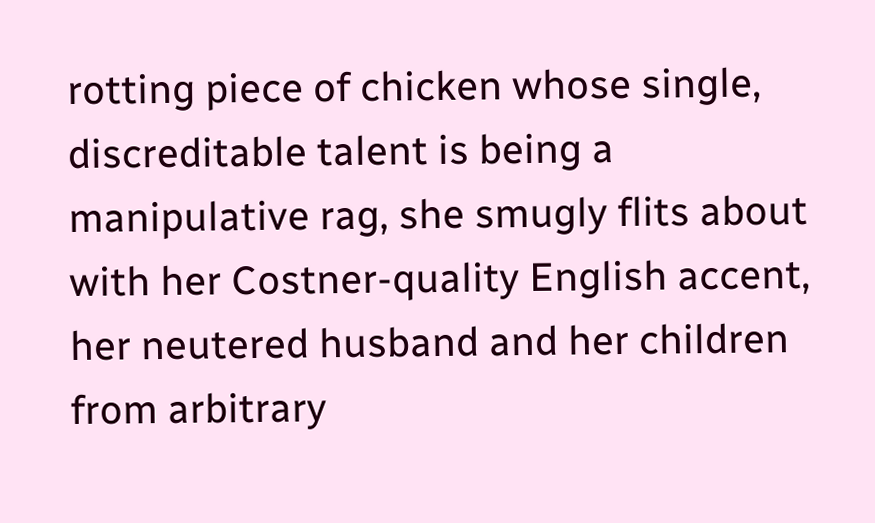rotting piece of chicken whose single, discreditable talent is being a manipulative rag, she smugly flits about with her Costner-quality English accent, her neutered husband and her children from arbitrary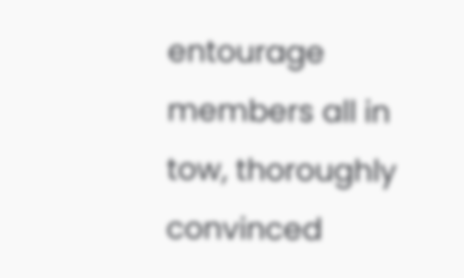entourage members all in tow, thoroughly convinced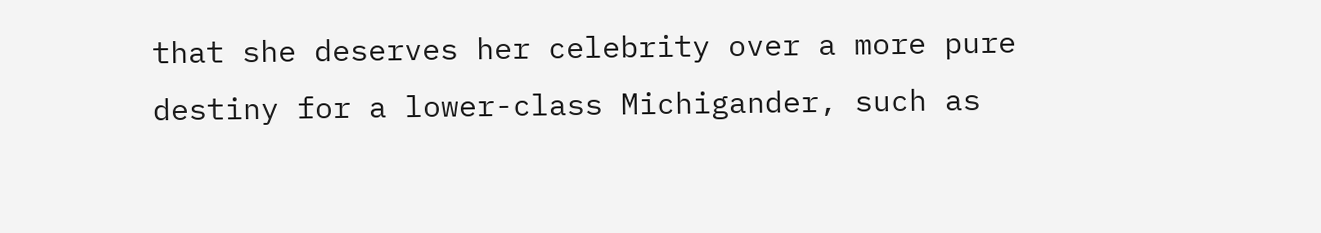that she deserves her celebrity over a more pure destiny for a lower-class Michigander, such as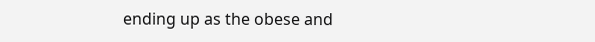ending up as the obese and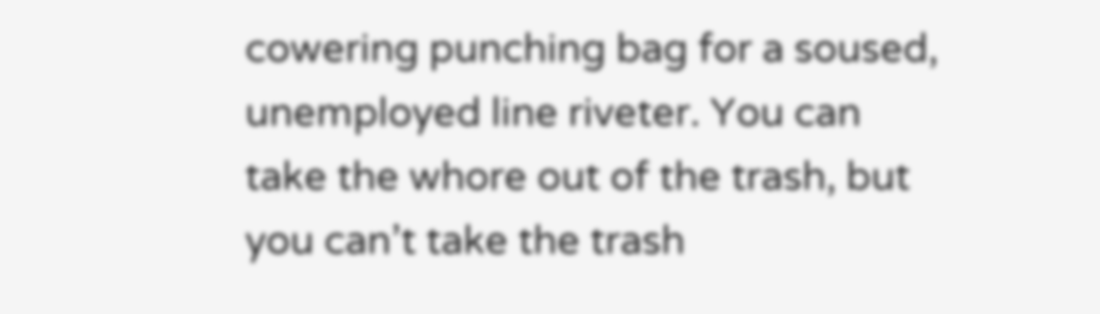cowering punching bag for a soused, unemployed line riveter. You can take the whore out of the trash, but you can’t take the trash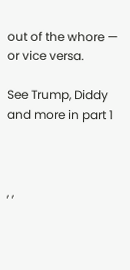out of the whore — or vice versa.

See Trump, Diddy and more in part 1



, ,